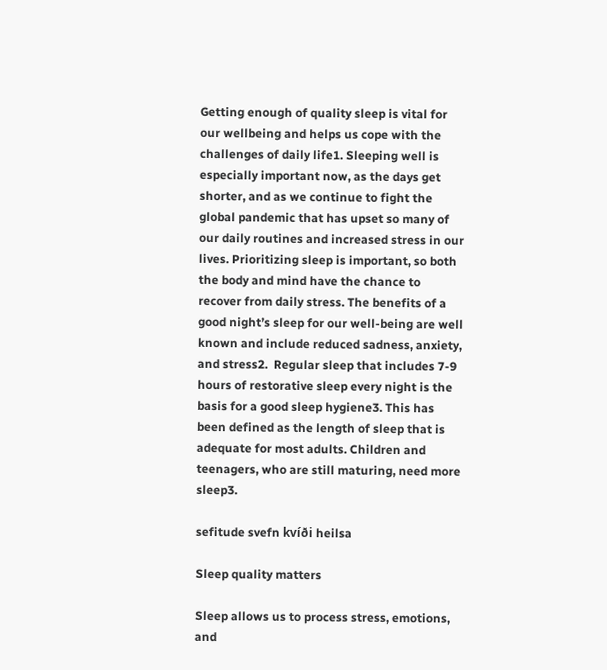Getting enough of quality sleep is vital for our wellbeing and helps us cope with the challenges of daily life1. Sleeping well is especially important now, as the days get shorter, and as we continue to fight the global pandemic that has upset so many of our daily routines and increased stress in our lives. Prioritizing sleep is important, so both the body and mind have the chance to recover from daily stress. The benefits of a good night’s sleep for our well-being are well known and include reduced sadness, anxiety, and stress2.  Regular sleep that includes 7-9 hours of restorative sleep every night is the basis for a good sleep hygiene3. This has been defined as the length of sleep that is adequate for most adults. Children and teenagers, who are still maturing, need more sleep3.

sefitude svefn kvíði heilsa

Sleep quality matters

Sleep allows us to process stress, emotions, and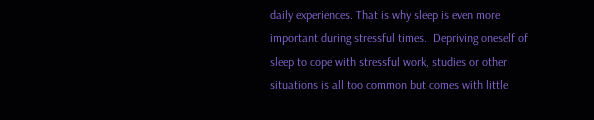daily experiences. That is why sleep is even more important during stressful times.  Depriving oneself of sleep to cope with stressful work, studies or other situations is all too common but comes with little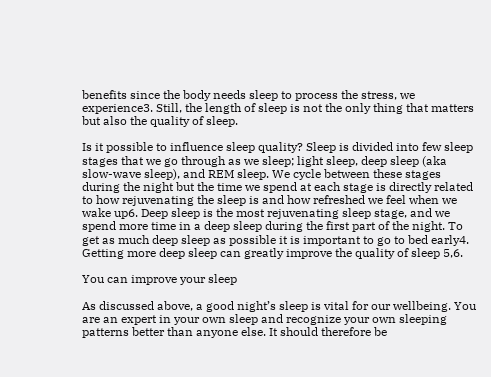benefits since the body needs sleep to process the stress, we experience3. Still, the length of sleep is not the only thing that matters but also the quality of sleep.

Is it possible to influence sleep quality? Sleep is divided into few sleep stages that we go through as we sleep; light sleep, deep sleep (aka slow-wave sleep), and REM sleep. We cycle between these stages during the night but the time we spend at each stage is directly related to how rejuvenating the sleep is and how refreshed we feel when we wake up6. Deep sleep is the most rejuvenating sleep stage, and we spend more time in a deep sleep during the first part of the night. To get as much deep sleep as possible it is important to go to bed early4. Getting more deep sleep can greatly improve the quality of sleep 5,6.

You can improve your sleep

As discussed above, a good night’s sleep is vital for our wellbeing. You are an expert in your own sleep and recognize your own sleeping patterns better than anyone else. It should therefore be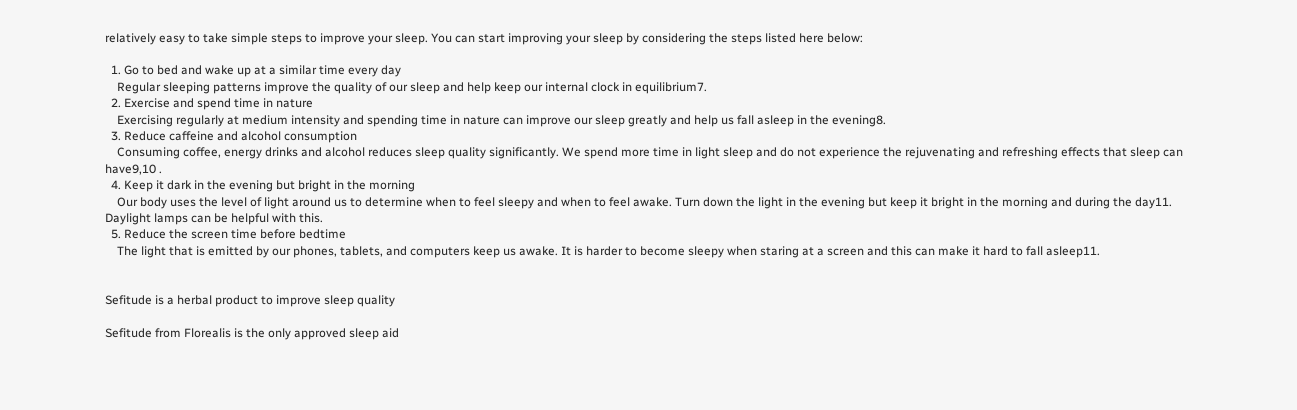relatively easy to take simple steps to improve your sleep. You can start improving your sleep by considering the steps listed here below:

  1. Go to bed and wake up at a similar time every day
    Regular sleeping patterns improve the quality of our sleep and help keep our internal clock in equilibrium7.
  2. Exercise and spend time in nature
    Exercising regularly at medium intensity and spending time in nature can improve our sleep greatly and help us fall asleep in the evening8.
  3. Reduce caffeine and alcohol consumption
    Consuming coffee, energy drinks and alcohol reduces sleep quality significantly. We spend more time in light sleep and do not experience the rejuvenating and refreshing effects that sleep can have9,10 .
  4. Keep it dark in the evening but bright in the morning
    Our body uses the level of light around us to determine when to feel sleepy and when to feel awake. Turn down the light in the evening but keep it bright in the morning and during the day11. Daylight lamps can be helpful with this.
  5. Reduce the screen time before bedtime
    The light that is emitted by our phones, tablets, and computers keep us awake. It is harder to become sleepy when staring at a screen and this can make it hard to fall asleep11.


Sefitude is a herbal product to improve sleep quality

Sefitude from Florealis is the only approved sleep aid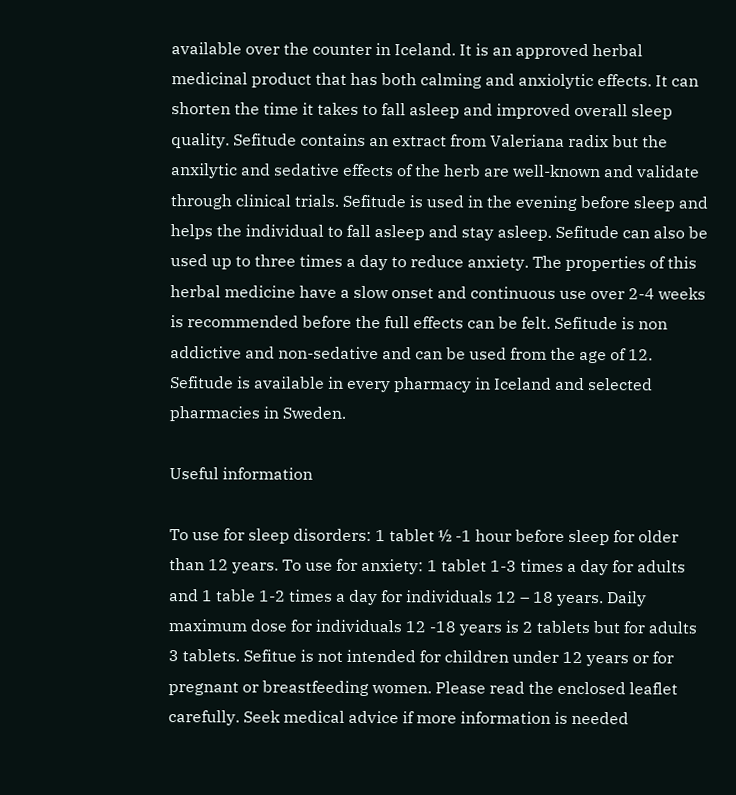available over the counter in Iceland. It is an approved herbal medicinal product that has both calming and anxiolytic effects. It can shorten the time it takes to fall asleep and improved overall sleep quality. Sefitude contains an extract from Valeriana radix but the anxilytic and sedative effects of the herb are well-known and validate through clinical trials. Sefitude is used in the evening before sleep and helps the individual to fall asleep and stay asleep. Sefitude can also be used up to three times a day to reduce anxiety. The properties of this herbal medicine have a slow onset and continuous use over 2-4 weeks is recommended before the full effects can be felt. Sefitude is non addictive and non-sedative and can be used from the age of 12. Sefitude is available in every pharmacy in Iceland and selected pharmacies in Sweden.

Useful information

To use for sleep disorders: 1 tablet ½ -1 hour before sleep for older than 12 years. To use for anxiety: 1 tablet 1-3 times a day for adults and 1 table 1-2 times a day for individuals 12 – 18 years. Daily maximum dose for individuals 12 -18 years is 2 tablets but for adults 3 tablets. Sefitue is not intended for children under 12 years or for pregnant or breastfeeding women. Please read the enclosed leaflet carefully. Seek medical advice if more information is needed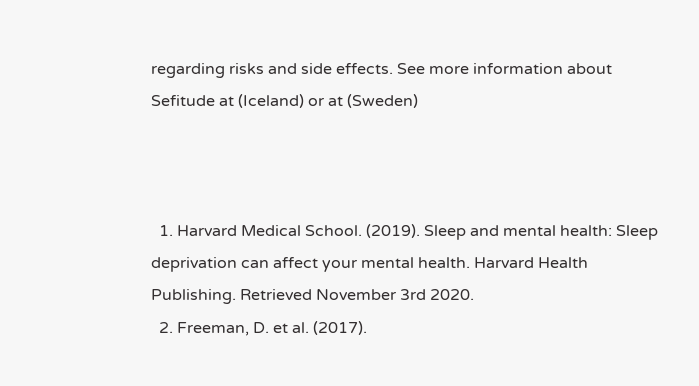regarding risks and side effects. See more information about Sefitude at (Iceland) or at (Sweden)



  1. Harvard Medical School. (2019). Sleep and mental health: Sleep deprivation can affect your mental health. Harvard Health Publishing. Retrieved November 3rd 2020.
  2. Freeman, D. et al. (2017).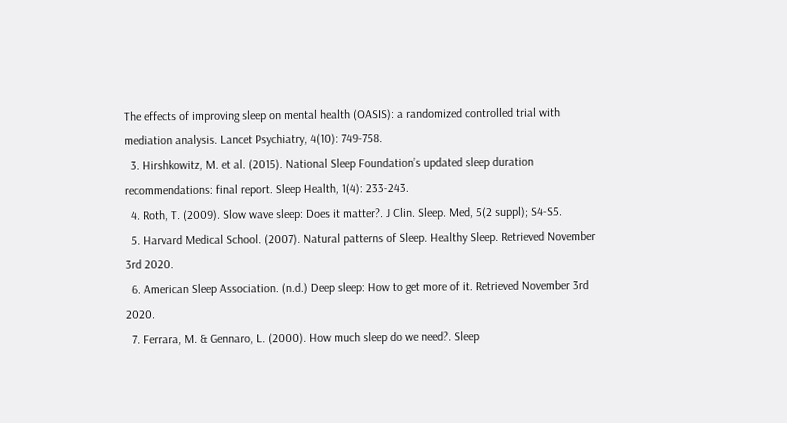The effects of improving sleep on mental health (OASIS): a randomized controlled trial with mediation analysis. Lancet Psychiatry, 4(10): 749-758.
  3. Hirshkowitz, M. et al. (2015). National Sleep Foundation’s updated sleep duration recommendations: final report. Sleep Health, 1(4): 233-243.
  4. Roth, T. (2009). Slow wave sleep: Does it matter?. J Clin. Sleep. Med, 5(2 suppl); S4-S5.
  5. Harvard Medical School. (2007). Natural patterns of Sleep. Healthy Sleep. Retrieved November 3rd 2020.
  6. American Sleep Association. (n.d.) Deep sleep: How to get more of it. Retrieved November 3rd 2020.
  7. Ferrara, M. & Gennaro, L. (2000). How much sleep do we need?. Sleep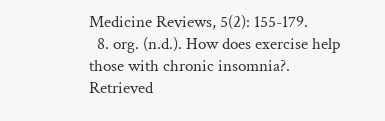Medicine Reviews, 5(2): 155-179.
  8. org. (n.d.). How does exercise help those with chronic insomnia?. Retrieved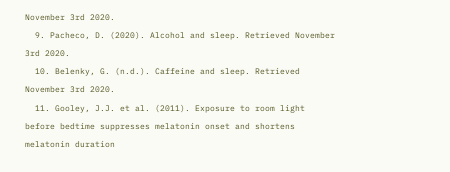November 3rd 2020.
  9. Pacheco, D. (2020). Alcohol and sleep. Retrieved November 3rd 2020.
  10. Belenky, G. (n.d.). Caffeine and sleep. Retrieved November 3rd 2020.
  11. Gooley, J.J. et al. (2011). Exposure to room light before bedtime suppresses melatonin onset and shortens melatonin duration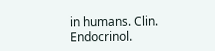in humans. Clin. Endocrinol.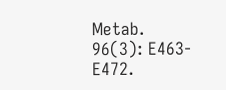Metab. 96(3): E463-E472.